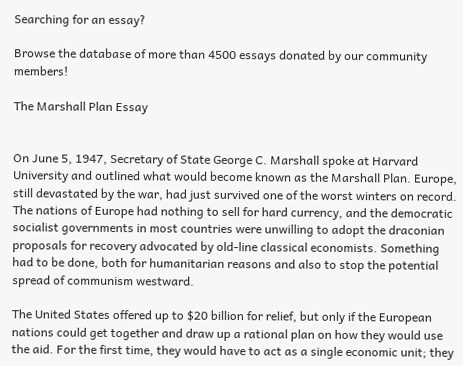Searching for an essay?

Browse the database of more than 4500 essays donated by our community members!

The Marshall Plan Essay


On June 5, 1947, Secretary of State George C. Marshall spoke at Harvard University and outlined what would become known as the Marshall Plan. Europe, still devastated by the war, had just survived one of the worst winters on record. The nations of Europe had nothing to sell for hard currency, and the democratic socialist governments in most countries were unwilling to adopt the draconian proposals for recovery advocated by old-line classical economists. Something had to be done, both for humanitarian reasons and also to stop the potential spread of communism westward.

The United States offered up to $20 billion for relief, but only if the European nations could get together and draw up a rational plan on how they would use the aid. For the first time, they would have to act as a single economic unit; they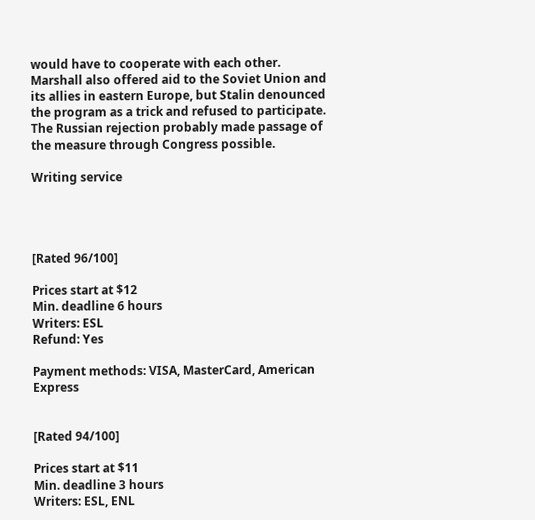would have to cooperate with each other. Marshall also offered aid to the Soviet Union and its allies in eastern Europe, but Stalin denounced the program as a trick and refused to participate. The Russian rejection probably made passage of the measure through Congress possible.

Writing service




[Rated 96/100]

Prices start at $12
Min. deadline 6 hours
Writers: ESL
Refund: Yes

Payment methods: VISA, MasterCard, American Express


[Rated 94/100]

Prices start at $11
Min. deadline 3 hours
Writers: ESL, ENL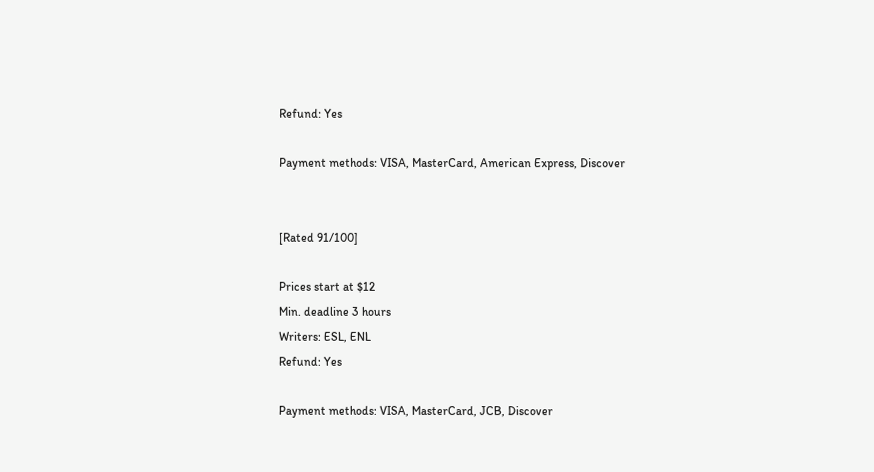Refund: Yes

Payment methods: VISA, MasterCard, American Express, Discover


[Rated 91/100]

Prices start at $12
Min. deadline 3 hours
Writers: ESL, ENL
Refund: Yes

Payment methods: VISA, MasterCard, JCB, Discover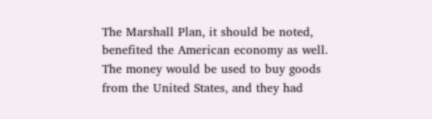The Marshall Plan, it should be noted, benefited the American economy as well. The money would be used to buy goods from the United States, and they had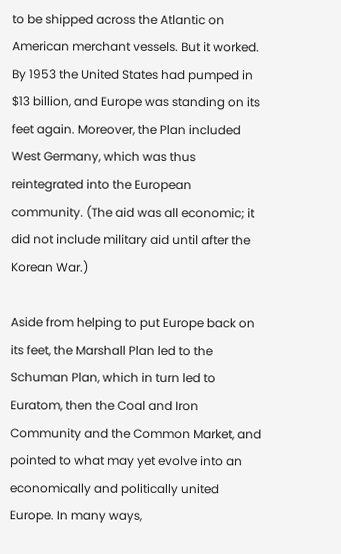to be shipped across the Atlantic on American merchant vessels. But it worked. By 1953 the United States had pumped in $13 billion, and Europe was standing on its feet again. Moreover, the Plan included West Germany, which was thus reintegrated into the European community. (The aid was all economic; it did not include military aid until after the Korean War.)

Aside from helping to put Europe back on its feet, the Marshall Plan led to the Schuman Plan, which in turn led to Euratom, then the Coal and Iron Community and the Common Market, and pointed to what may yet evolve into an economically and politically united Europe. In many ways,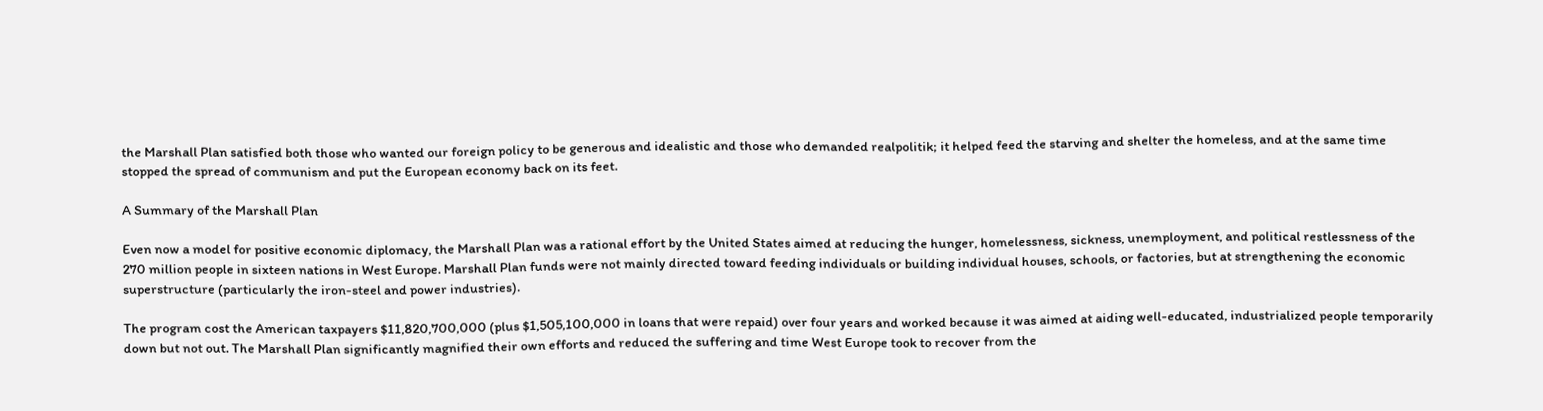the Marshall Plan satisfied both those who wanted our foreign policy to be generous and idealistic and those who demanded realpolitik; it helped feed the starving and shelter the homeless, and at the same time stopped the spread of communism and put the European economy back on its feet.

A Summary of the Marshall Plan

Even now a model for positive economic diplomacy, the Marshall Plan was a rational effort by the United States aimed at reducing the hunger, homelessness, sickness, unemployment, and political restlessness of the 270 million people in sixteen nations in West Europe. Marshall Plan funds were not mainly directed toward feeding individuals or building individual houses, schools, or factories, but at strengthening the economic superstructure (particularly the iron-steel and power industries).

The program cost the American taxpayers $11,820,700,000 (plus $1,505,100,000 in loans that were repaid) over four years and worked because it was aimed at aiding well-educated, industrialized people temporarily down but not out. The Marshall Plan significantly magnified their own efforts and reduced the suffering and time West Europe took to recover from the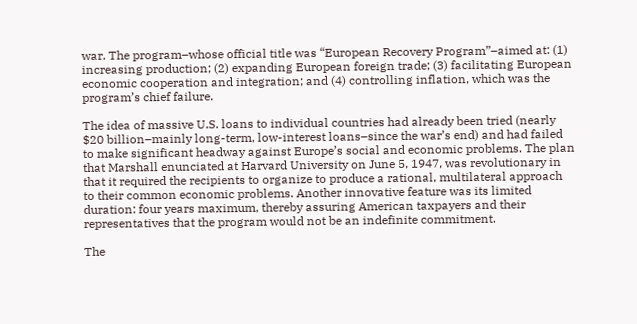war. The program–whose official title was “European Recovery Program”–aimed at: (1) increasing production; (2) expanding European foreign trade; (3) facilitating European economic cooperation and integration; and (4) controlling inflation, which was the program’s chief failure.

The idea of massive U.S. loans to individual countries had already been tried (nearly $20 billion–mainly long-term, low-interest loans–since the war’s end) and had failed to make significant headway against Europe’s social and economic problems. The plan that Marshall enunciated at Harvard University on June 5, 1947, was revolutionary in that it required the recipients to organize to produce a rational, multilateral approach to their common economic problems. Another innovative feature was its limited duration: four years maximum, thereby assuring American taxpayers and their representatives that the program would not be an indefinite commitment.

The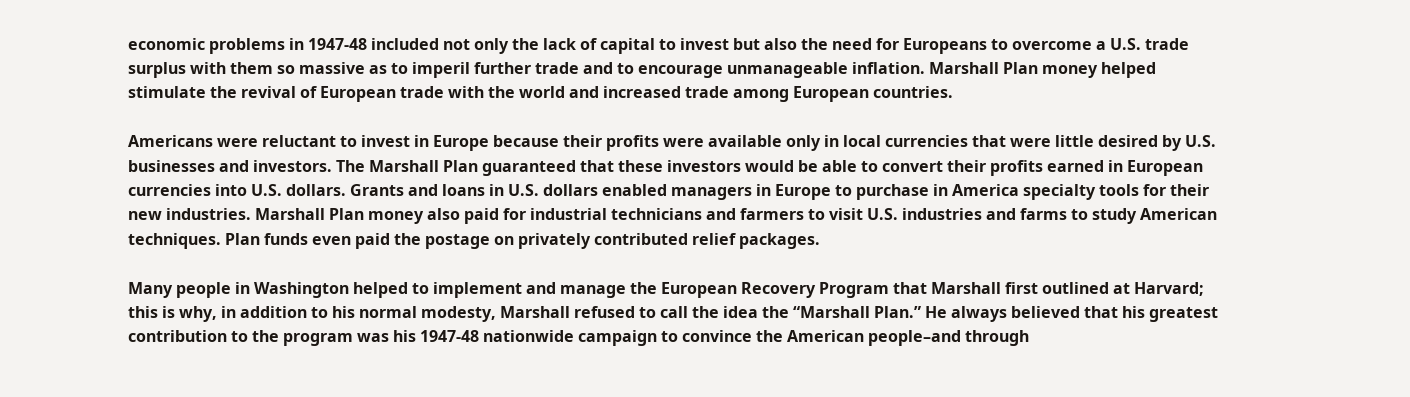economic problems in 1947-48 included not only the lack of capital to invest but also the need for Europeans to overcome a U.S. trade surplus with them so massive as to imperil further trade and to encourage unmanageable inflation. Marshall Plan money helped stimulate the revival of European trade with the world and increased trade among European countries.

Americans were reluctant to invest in Europe because their profits were available only in local currencies that were little desired by U.S. businesses and investors. The Marshall Plan guaranteed that these investors would be able to convert their profits earned in European currencies into U.S. dollars. Grants and loans in U.S. dollars enabled managers in Europe to purchase in America specialty tools for their new industries. Marshall Plan money also paid for industrial technicians and farmers to visit U.S. industries and farms to study American techniques. Plan funds even paid the postage on privately contributed relief packages.

Many people in Washington helped to implement and manage the European Recovery Program that Marshall first outlined at Harvard; this is why, in addition to his normal modesty, Marshall refused to call the idea the “Marshall Plan.” He always believed that his greatest contribution to the program was his 1947-48 nationwide campaign to convince the American people–and through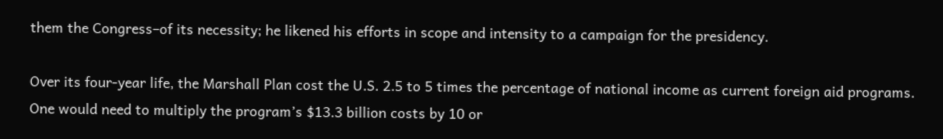them the Congress–of its necessity; he likened his efforts in scope and intensity to a campaign for the presidency.

Over its four-year life, the Marshall Plan cost the U.S. 2.5 to 5 times the percentage of national income as current foreign aid programs. One would need to multiply the program’s $13.3 billion costs by 10 or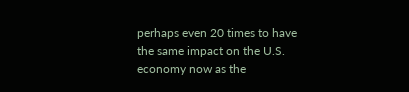perhaps even 20 times to have the same impact on the U.S. economy now as the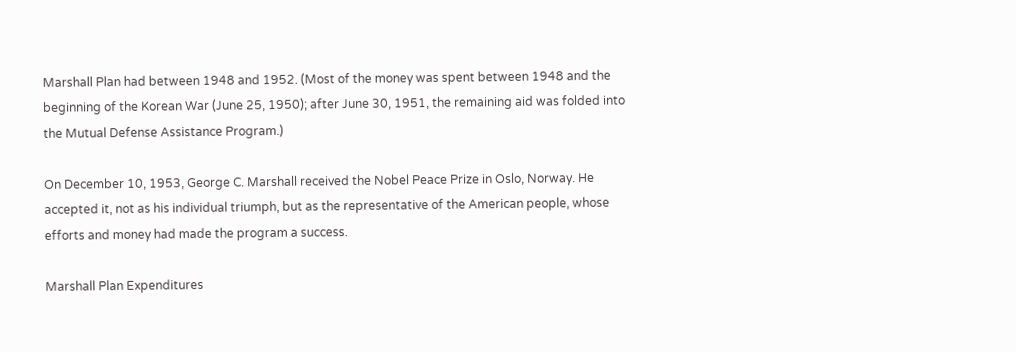Marshall Plan had between 1948 and 1952. (Most of the money was spent between 1948 and the beginning of the Korean War (June 25, 1950); after June 30, 1951, the remaining aid was folded into the Mutual Defense Assistance Program.)

On December 10, 1953, George C. Marshall received the Nobel Peace Prize in Oslo, Norway. He accepted it, not as his individual triumph, but as the representative of the American people, whose efforts and money had made the program a success.

Marshall Plan Expenditures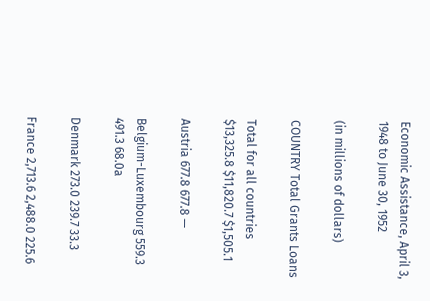Economic Assistance, April 3, 1948 to June 30, 1952

(in millions of dollars)

COUNTRY Total Grants Loans

Total for all countries $13,325.8 $11,820.7 $1,505.1

Austria 677.8 677.8 —

Belgium-Luxembourg 559.3 491.3 68.0a

Denmark 273.0 239.7 33.3

France 2,713.6 2,488.0 225.6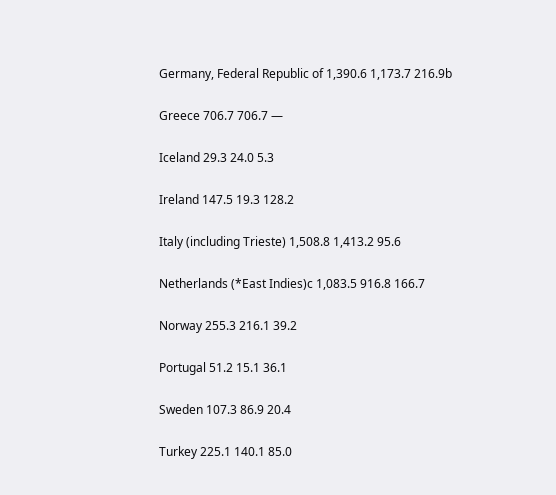Germany, Federal Republic of 1,390.6 1,173.7 216.9b

Greece 706.7 706.7 —

Iceland 29.3 24.0 5.3

Ireland 147.5 19.3 128.2

Italy (including Trieste) 1,508.8 1,413.2 95.6

Netherlands (*East Indies)c 1,083.5 916.8 166.7

Norway 255.3 216.1 39.2

Portugal 51.2 15.1 36.1

Sweden 107.3 86.9 20.4

Turkey 225.1 140.1 85.0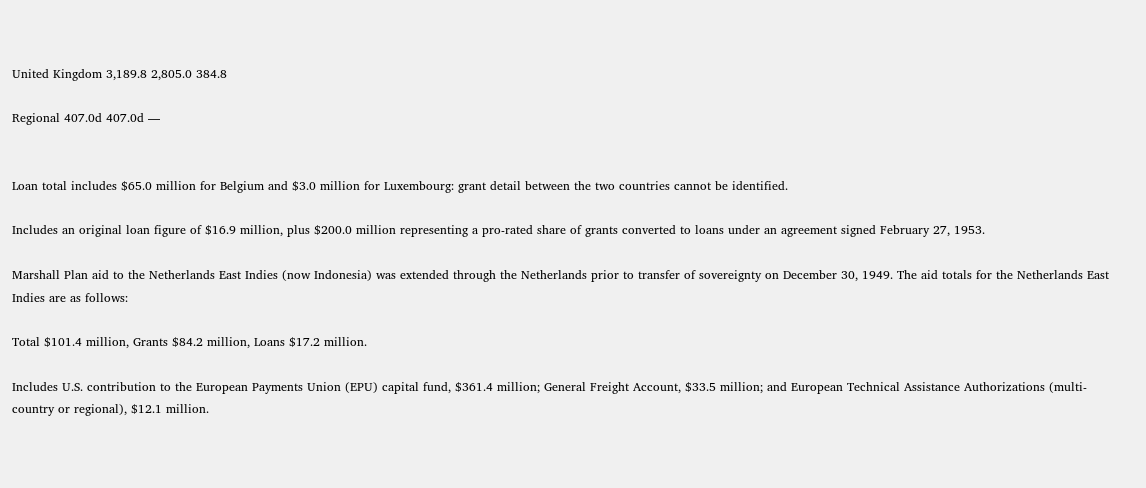United Kingdom 3,189.8 2,805.0 384.8

Regional 407.0d 407.0d —


Loan total includes $65.0 million for Belgium and $3.0 million for Luxembourg: grant detail between the two countries cannot be identified.

Includes an original loan figure of $16.9 million, plus $200.0 million representing a pro-rated share of grants converted to loans under an agreement signed February 27, 1953.

Marshall Plan aid to the Netherlands East Indies (now Indonesia) was extended through the Netherlands prior to transfer of sovereignty on December 30, 1949. The aid totals for the Netherlands East Indies are as follows:

Total $101.4 million, Grants $84.2 million, Loans $17.2 million.

Includes U.S. contribution to the European Payments Union (EPU) capital fund, $361.4 million; General Freight Account, $33.5 million; and European Technical Assistance Authorizations (multi-country or regional), $12.1 million.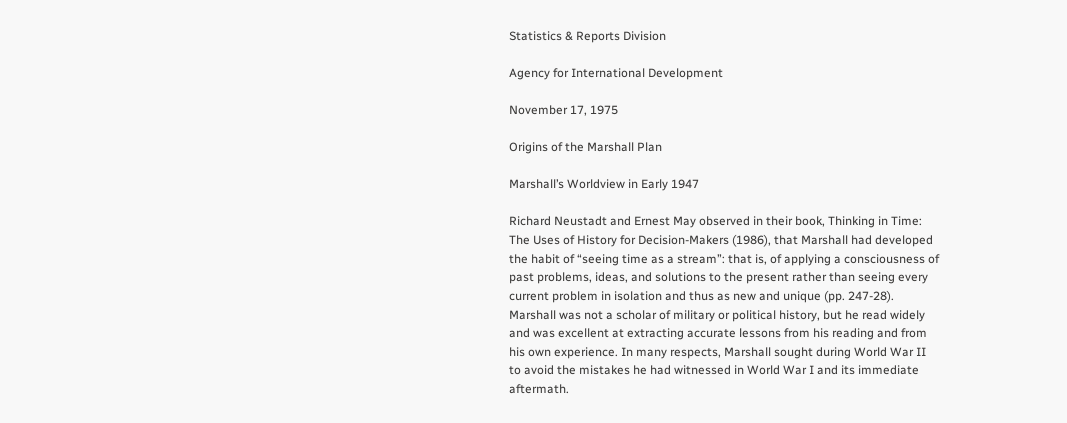Statistics & Reports Division

Agency for International Development

November 17, 1975

Origins of the Marshall Plan

Marshall’s Worldview in Early 1947

Richard Neustadt and Ernest May observed in their book, Thinking in Time: The Uses of History for Decision-Makers (1986), that Marshall had developed the habit of “seeing time as a stream”: that is, of applying a consciousness of past problems, ideas, and solutions to the present rather than seeing every current problem in isolation and thus as new and unique (pp. 247-28). Marshall was not a scholar of military or political history, but he read widely and was excellent at extracting accurate lessons from his reading and from his own experience. In many respects, Marshall sought during World War II to avoid the mistakes he had witnessed in World War I and its immediate aftermath.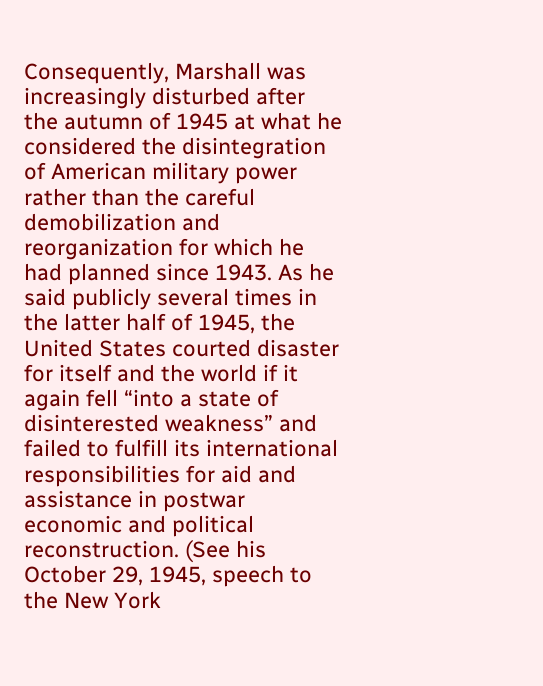Consequently, Marshall was increasingly disturbed after the autumn of 1945 at what he considered the disintegration of American military power rather than the careful demobilization and reorganization for which he had planned since 1943. As he said publicly several times in the latter half of 1945, the United States courted disaster for itself and the world if it again fell “into a state of disinterested weakness” and failed to fulfill its international responsibilities for aid and assistance in postwar economic and political reconstruction. (See his October 29, 1945, speech to the New York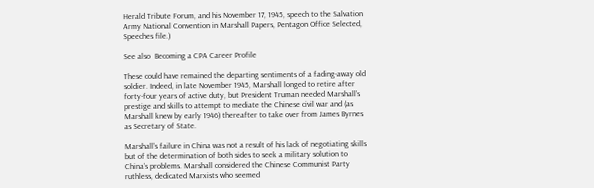Herald Tribute Forum, and his November 17, 1945, speech to the Salvation Army National Convention in Marshall Papers, Pentagon Office Selected, Speeches file.)

See also  Becoming a CPA Career Profile

These could have remained the departing sentiments of a fading-away old soldier. Indeed, in late November 1945, Marshall longed to retire after forty-four years of active duty, but President Truman needed Marshall’s prestige and skills to attempt to mediate the Chinese civil war and (as Marshall knew by early 1946) thereafter to take over from James Byrnes as Secretary of State.

Marshall’s failure in China was not a result of his lack of negotiating skills but of the determination of both sides to seek a military solution to China’s problems. Marshall considered the Chinese Communist Party ruthless, dedicated Marxists who seemed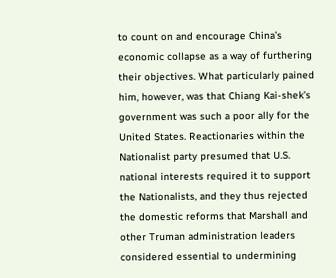to count on and encourage China’s economic collapse as a way of furthering their objectives. What particularly pained him, however, was that Chiang Kai-shek’s government was such a poor ally for the United States. Reactionaries within the Nationalist party presumed that U.S. national interests required it to support the Nationalists, and they thus rejected the domestic reforms that Marshall and other Truman administration leaders considered essential to undermining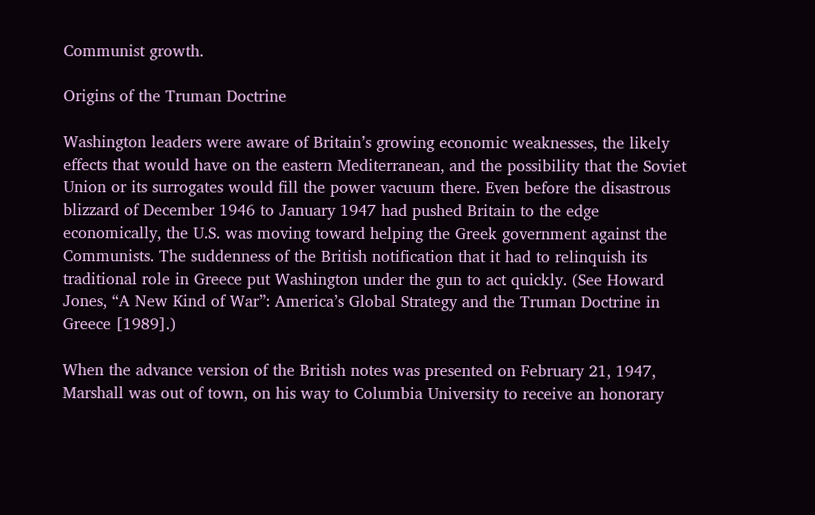Communist growth.

Origins of the Truman Doctrine

Washington leaders were aware of Britain’s growing economic weaknesses, the likely effects that would have on the eastern Mediterranean, and the possibility that the Soviet Union or its surrogates would fill the power vacuum there. Even before the disastrous blizzard of December 1946 to January 1947 had pushed Britain to the edge economically, the U.S. was moving toward helping the Greek government against the Communists. The suddenness of the British notification that it had to relinquish its traditional role in Greece put Washington under the gun to act quickly. (See Howard Jones, “A New Kind of War”: America’s Global Strategy and the Truman Doctrine in Greece [1989].)

When the advance version of the British notes was presented on February 21, 1947, Marshall was out of town, on his way to Columbia University to receive an honorary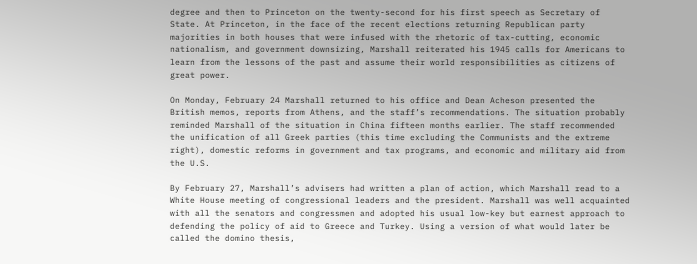degree and then to Princeton on the twenty-second for his first speech as Secretary of State. At Princeton, in the face of the recent elections returning Republican party majorities in both houses that were infused with the rhetoric of tax-cutting, economic nationalism, and government downsizing, Marshall reiterated his 1945 calls for Americans to learn from the lessons of the past and assume their world responsibilities as citizens of great power.

On Monday, February 24 Marshall returned to his office and Dean Acheson presented the British memos, reports from Athens, and the staff’s recommendations. The situation probably reminded Marshall of the situation in China fifteen months earlier. The staff recommended the unification of all Greek parties (this time excluding the Communists and the extreme right), domestic reforms in government and tax programs, and economic and military aid from the U.S.

By February 27, Marshall’s advisers had written a plan of action, which Marshall read to a White House meeting of congressional leaders and the president. Marshall was well acquainted with all the senators and congressmen and adopted his usual low-key but earnest approach to defending the policy of aid to Greece and Turkey. Using a version of what would later be called the domino thesis,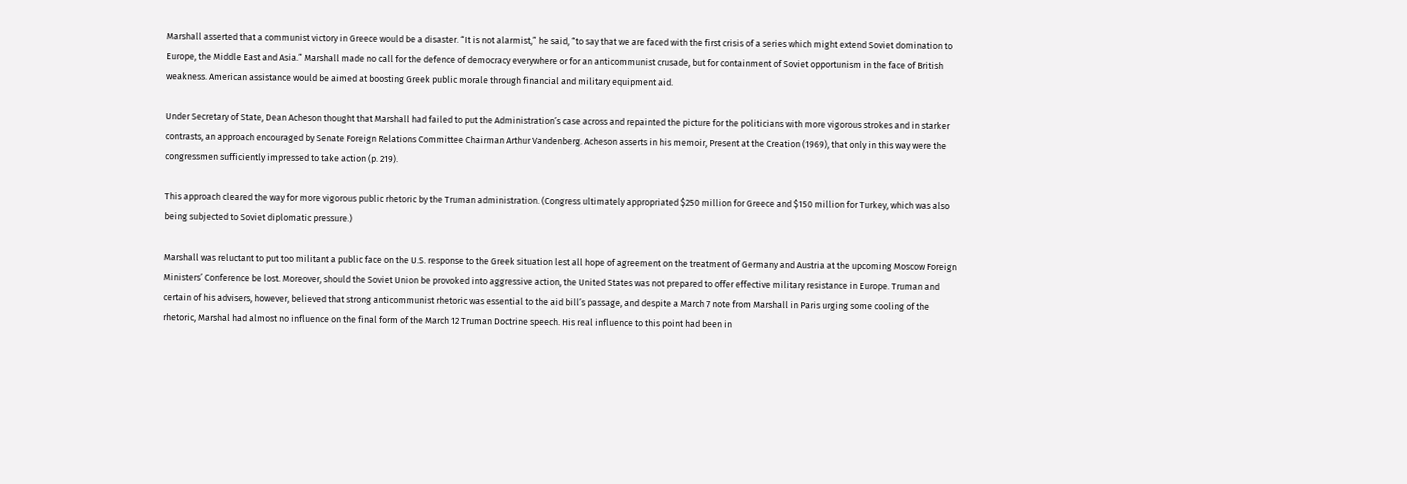Marshall asserted that a communist victory in Greece would be a disaster. “It is not alarmist,” he said, “to say that we are faced with the first crisis of a series which might extend Soviet domination to Europe, the Middle East and Asia.” Marshall made no call for the defence of democracy everywhere or for an anticommunist crusade, but for containment of Soviet opportunism in the face of British weakness. American assistance would be aimed at boosting Greek public morale through financial and military equipment aid.

Under Secretary of State, Dean Acheson thought that Marshall had failed to put the Administration’s case across and repainted the picture for the politicians with more vigorous strokes and in starker contrasts, an approach encouraged by Senate Foreign Relations Committee Chairman Arthur Vandenberg. Acheson asserts in his memoir, Present at the Creation (1969), that only in this way were the congressmen sufficiently impressed to take action (p. 219).

This approach cleared the way for more vigorous public rhetoric by the Truman administration. (Congress ultimately appropriated $250 million for Greece and $150 million for Turkey, which was also being subjected to Soviet diplomatic pressure.)

Marshall was reluctant to put too militant a public face on the U.S. response to the Greek situation lest all hope of agreement on the treatment of Germany and Austria at the upcoming Moscow Foreign Ministers’ Conference be lost. Moreover, should the Soviet Union be provoked into aggressive action, the United States was not prepared to offer effective military resistance in Europe. Truman and certain of his advisers, however, believed that strong anticommunist rhetoric was essential to the aid bill’s passage, and despite a March 7 note from Marshall in Paris urging some cooling of the rhetoric, Marshal had almost no influence on the final form of the March 12 Truman Doctrine speech. His real influence to this point had been in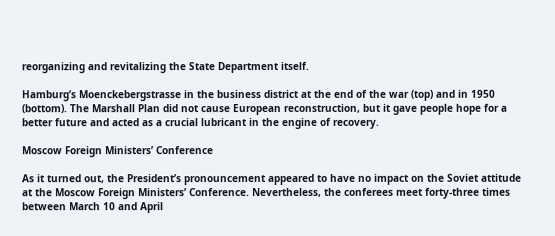reorganizing and revitalizing the State Department itself.

Hamburg’s Moenckebergstrasse in the business district at the end of the war (top) and in 1950 (bottom). The Marshall Plan did not cause European reconstruction, but it gave people hope for a better future and acted as a crucial lubricant in the engine of recovery.

Moscow Foreign Ministers’ Conference

As it turned out, the President’s pronouncement appeared to have no impact on the Soviet attitude at the Moscow Foreign Ministers’ Conference. Nevertheless, the conferees meet forty-three times between March 10 and April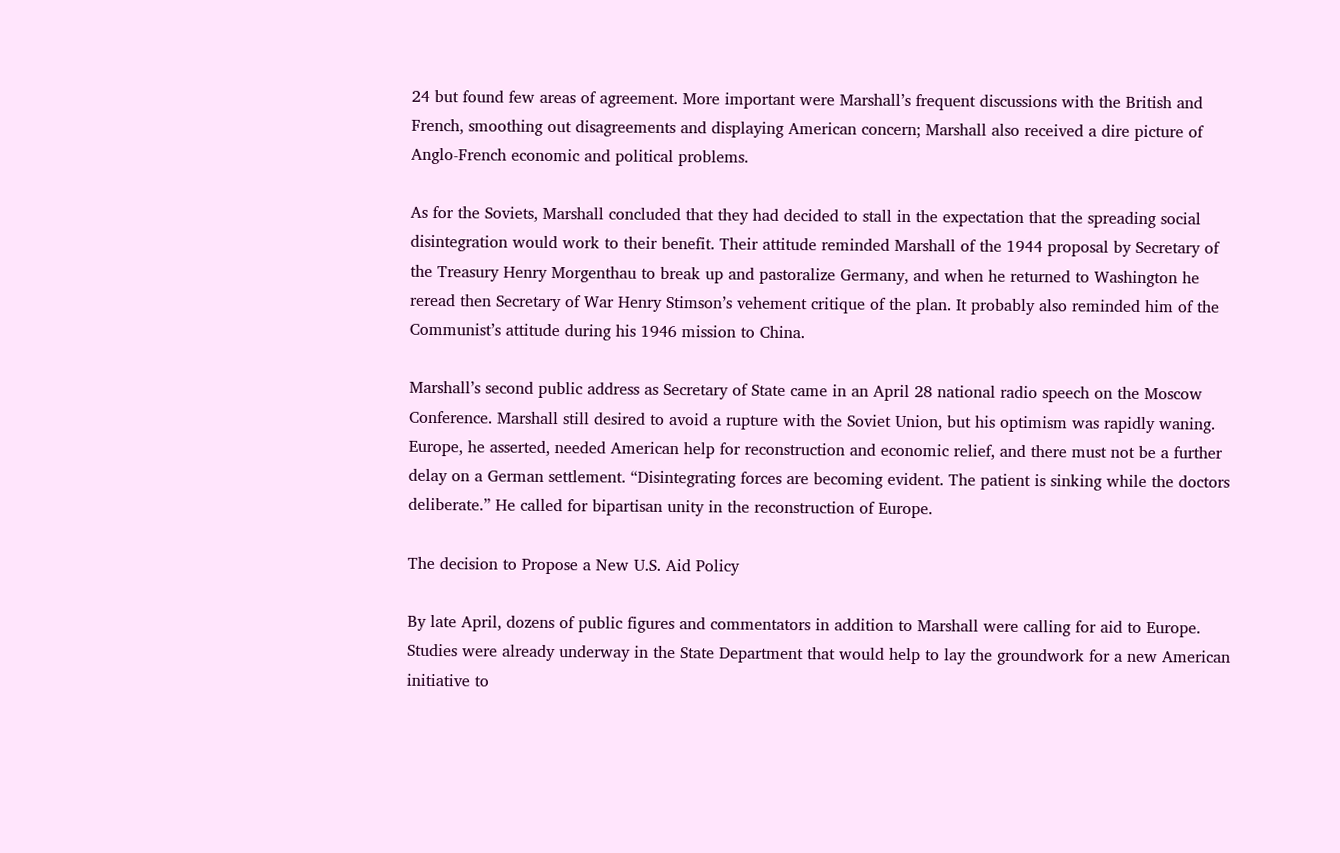24 but found few areas of agreement. More important were Marshall’s frequent discussions with the British and French, smoothing out disagreements and displaying American concern; Marshall also received a dire picture of Anglo-French economic and political problems.

As for the Soviets, Marshall concluded that they had decided to stall in the expectation that the spreading social disintegration would work to their benefit. Their attitude reminded Marshall of the 1944 proposal by Secretary of the Treasury Henry Morgenthau to break up and pastoralize Germany, and when he returned to Washington he reread then Secretary of War Henry Stimson’s vehement critique of the plan. It probably also reminded him of the Communist’s attitude during his 1946 mission to China.

Marshall’s second public address as Secretary of State came in an April 28 national radio speech on the Moscow Conference. Marshall still desired to avoid a rupture with the Soviet Union, but his optimism was rapidly waning. Europe, he asserted, needed American help for reconstruction and economic relief, and there must not be a further delay on a German settlement. “Disintegrating forces are becoming evident. The patient is sinking while the doctors deliberate.” He called for bipartisan unity in the reconstruction of Europe.

The decision to Propose a New U.S. Aid Policy

By late April, dozens of public figures and commentators in addition to Marshall were calling for aid to Europe. Studies were already underway in the State Department that would help to lay the groundwork for a new American initiative to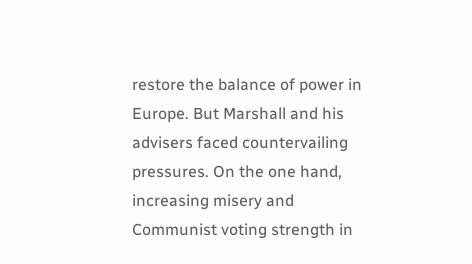restore the balance of power in Europe. But Marshall and his advisers faced countervailing pressures. On the one hand, increasing misery and Communist voting strength in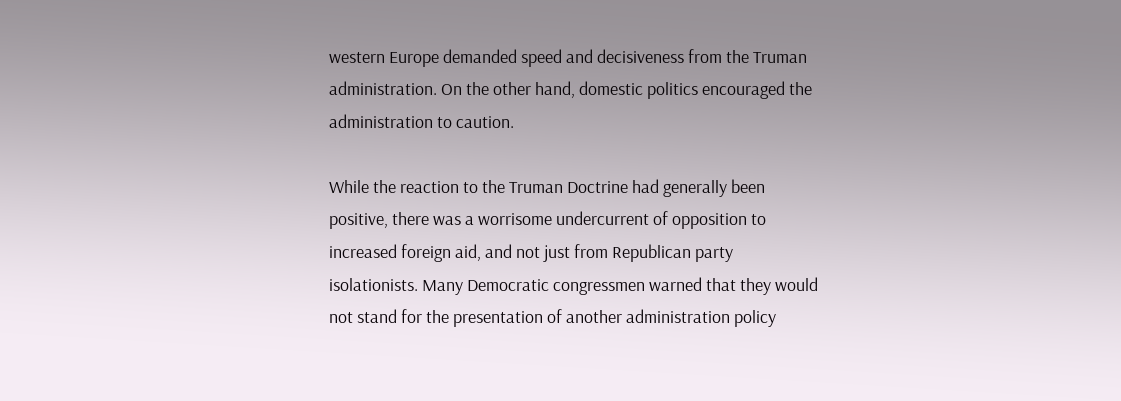western Europe demanded speed and decisiveness from the Truman administration. On the other hand, domestic politics encouraged the administration to caution.

While the reaction to the Truman Doctrine had generally been positive, there was a worrisome undercurrent of opposition to increased foreign aid, and not just from Republican party isolationists. Many Democratic congressmen warned that they would not stand for the presentation of another administration policy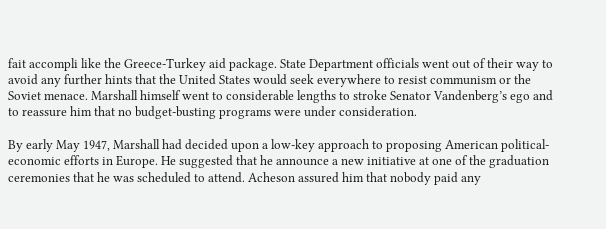fait accompli like the Greece-Turkey aid package. State Department officials went out of their way to avoid any further hints that the United States would seek everywhere to resist communism or the Soviet menace. Marshall himself went to considerable lengths to stroke Senator Vandenberg’s ego and to reassure him that no budget-busting programs were under consideration.

By early May 1947, Marshall had decided upon a low-key approach to proposing American political-economic efforts in Europe. He suggested that he announce a new initiative at one of the graduation ceremonies that he was scheduled to attend. Acheson assured him that nobody paid any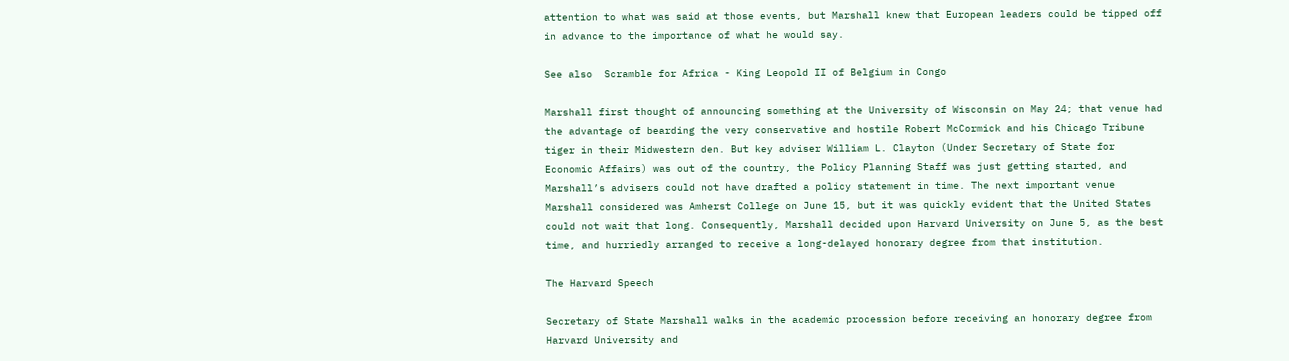attention to what was said at those events, but Marshall knew that European leaders could be tipped off in advance to the importance of what he would say.

See also  Scramble for Africa - King Leopold II of Belgium in Congo

Marshall first thought of announcing something at the University of Wisconsin on May 24; that venue had the advantage of bearding the very conservative and hostile Robert McCormick and his Chicago Tribune tiger in their Midwestern den. But key adviser William L. Clayton (Under Secretary of State for Economic Affairs) was out of the country, the Policy Planning Staff was just getting started, and Marshall’s advisers could not have drafted a policy statement in time. The next important venue Marshall considered was Amherst College on June 15, but it was quickly evident that the United States could not wait that long. Consequently, Marshall decided upon Harvard University on June 5, as the best time, and hurriedly arranged to receive a long-delayed honorary degree from that institution.

The Harvard Speech

Secretary of State Marshall walks in the academic procession before receiving an honorary degree from Harvard University and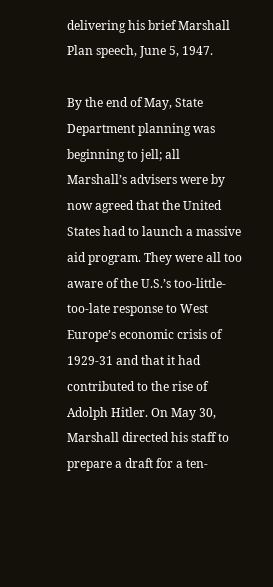delivering his brief Marshall Plan speech, June 5, 1947.

By the end of May, State Department planning was beginning to jell; all Marshall’s advisers were by now agreed that the United States had to launch a massive aid program. They were all too aware of the U.S.’s too-little-too-late response to West Europe’s economic crisis of 1929-31 and that it had contributed to the rise of Adolph Hitler. On May 30, Marshall directed his staff to prepare a draft for a ten-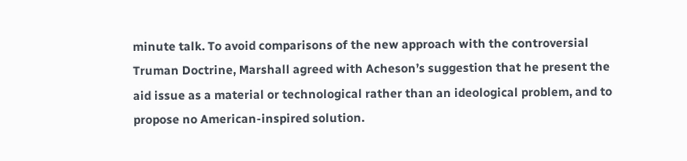minute talk. To avoid comparisons of the new approach with the controversial Truman Doctrine, Marshall agreed with Acheson’s suggestion that he present the aid issue as a material or technological rather than an ideological problem, and to propose no American-inspired solution.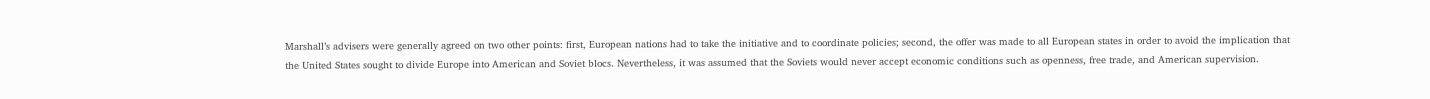Marshall’s advisers were generally agreed on two other points: first, European nations had to take the initiative and to coordinate policies; second, the offer was made to all European states in order to avoid the implication that the United States sought to divide Europe into American and Soviet blocs. Nevertheless, it was assumed that the Soviets would never accept economic conditions such as openness, free trade, and American supervision.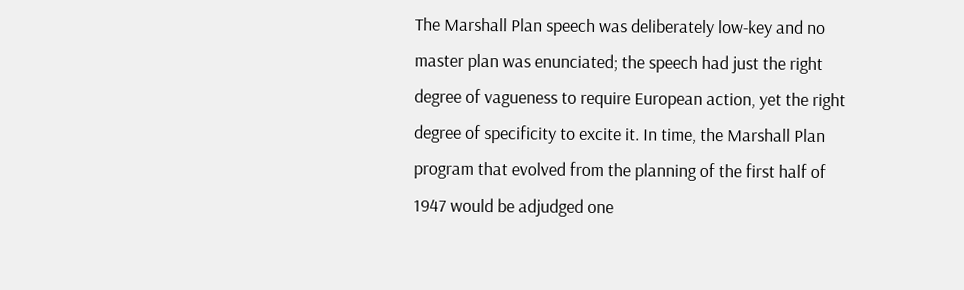The Marshall Plan speech was deliberately low-key and no master plan was enunciated; the speech had just the right degree of vagueness to require European action, yet the right degree of specificity to excite it. In time, the Marshall Plan program that evolved from the planning of the first half of 1947 would be adjudged one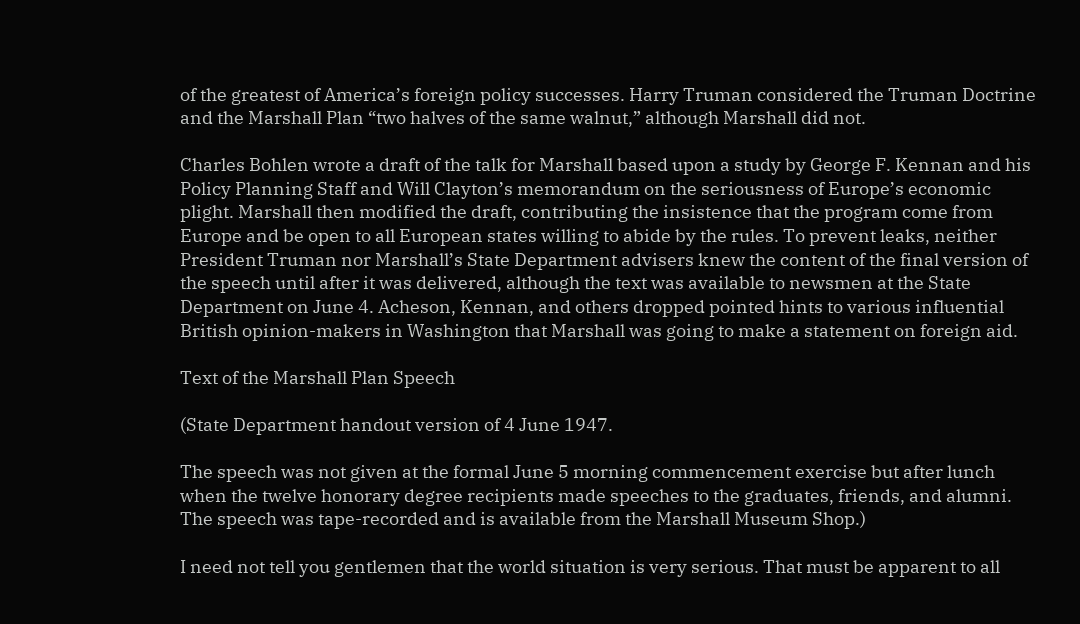of the greatest of America’s foreign policy successes. Harry Truman considered the Truman Doctrine and the Marshall Plan “two halves of the same walnut,” although Marshall did not.

Charles Bohlen wrote a draft of the talk for Marshall based upon a study by George F. Kennan and his Policy Planning Staff and Will Clayton’s memorandum on the seriousness of Europe’s economic plight. Marshall then modified the draft, contributing the insistence that the program come from Europe and be open to all European states willing to abide by the rules. To prevent leaks, neither President Truman nor Marshall’s State Department advisers knew the content of the final version of the speech until after it was delivered, although the text was available to newsmen at the State Department on June 4. Acheson, Kennan, and others dropped pointed hints to various influential British opinion-makers in Washington that Marshall was going to make a statement on foreign aid.

Text of the Marshall Plan Speech

(State Department handout version of 4 June 1947.

The speech was not given at the formal June 5 morning commencement exercise but after lunch when the twelve honorary degree recipients made speeches to the graduates, friends, and alumni. The speech was tape-recorded and is available from the Marshall Museum Shop.)

I need not tell you gentlemen that the world situation is very serious. That must be apparent to all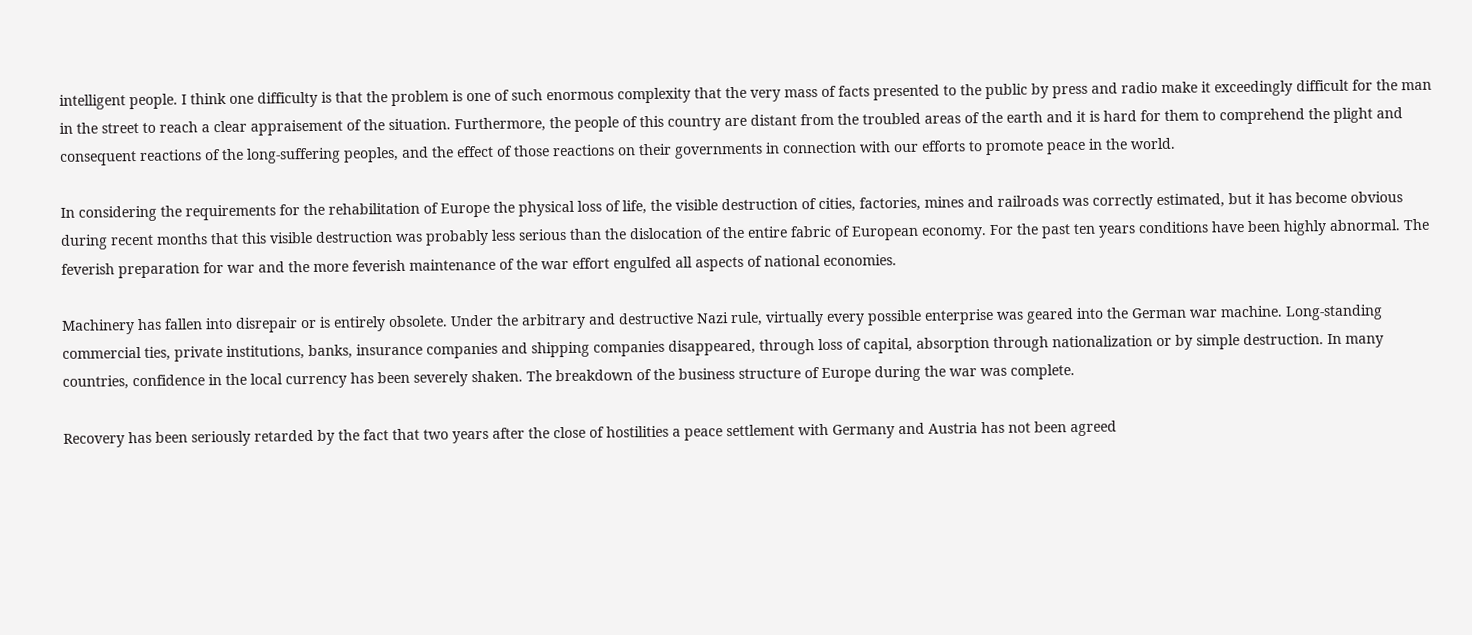intelligent people. I think one difficulty is that the problem is one of such enormous complexity that the very mass of facts presented to the public by press and radio make it exceedingly difficult for the man in the street to reach a clear appraisement of the situation. Furthermore, the people of this country are distant from the troubled areas of the earth and it is hard for them to comprehend the plight and consequent reactions of the long-suffering peoples, and the effect of those reactions on their governments in connection with our efforts to promote peace in the world.

In considering the requirements for the rehabilitation of Europe the physical loss of life, the visible destruction of cities, factories, mines and railroads was correctly estimated, but it has become obvious during recent months that this visible destruction was probably less serious than the dislocation of the entire fabric of European economy. For the past ten years conditions have been highly abnormal. The feverish preparation for war and the more feverish maintenance of the war effort engulfed all aspects of national economies.

Machinery has fallen into disrepair or is entirely obsolete. Under the arbitrary and destructive Nazi rule, virtually every possible enterprise was geared into the German war machine. Long-standing commercial ties, private institutions, banks, insurance companies and shipping companies disappeared, through loss of capital, absorption through nationalization or by simple destruction. In many countries, confidence in the local currency has been severely shaken. The breakdown of the business structure of Europe during the war was complete.

Recovery has been seriously retarded by the fact that two years after the close of hostilities a peace settlement with Germany and Austria has not been agreed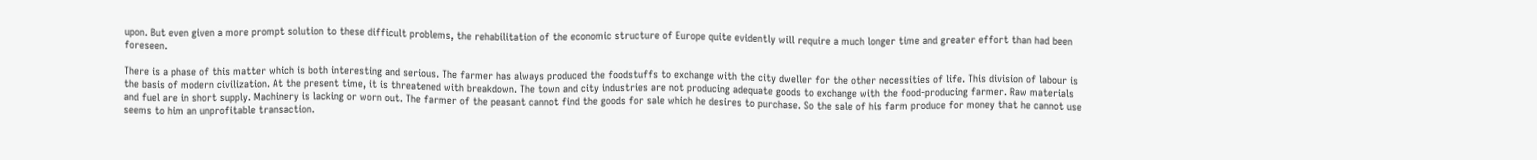upon. But even given a more prompt solution to these difficult problems, the rehabilitation of the economic structure of Europe quite evidently will require a much longer time and greater effort than had been foreseen.

There is a phase of this matter which is both interesting and serious. The farmer has always produced the foodstuffs to exchange with the city dweller for the other necessities of life. This division of labour is the basis of modern civilization. At the present time, it is threatened with breakdown. The town and city industries are not producing adequate goods to exchange with the food-producing farmer. Raw materials and fuel are in short supply. Machinery is lacking or worn out. The farmer of the peasant cannot find the goods for sale which he desires to purchase. So the sale of his farm produce for money that he cannot use seems to him an unprofitable transaction.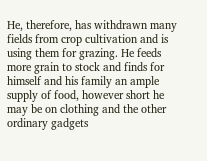He, therefore, has withdrawn many fields from crop cultivation and is using them for grazing. He feeds more grain to stock and finds for himself and his family an ample supply of food, however short he may be on clothing and the other ordinary gadgets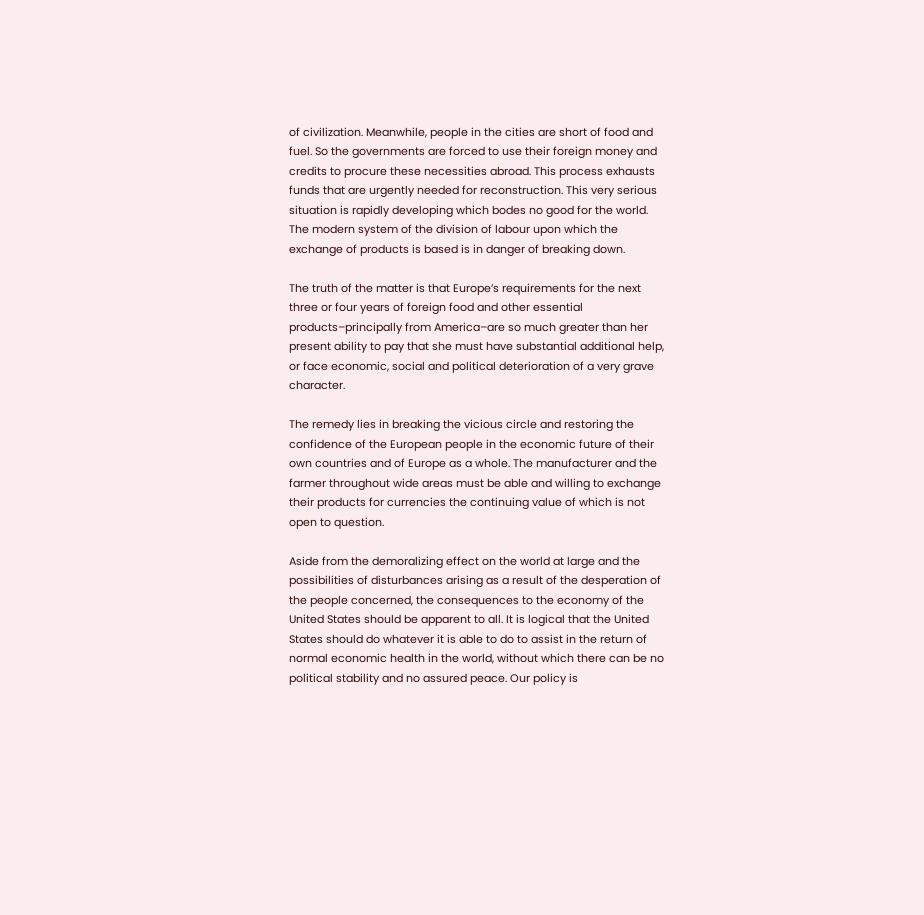of civilization. Meanwhile, people in the cities are short of food and fuel. So the governments are forced to use their foreign money and credits to procure these necessities abroad. This process exhausts funds that are urgently needed for reconstruction. This very serious situation is rapidly developing which bodes no good for the world. The modern system of the division of labour upon which the exchange of products is based is in danger of breaking down.

The truth of the matter is that Europe’s requirements for the next three or four years of foreign food and other essential products–principally from America–are so much greater than her present ability to pay that she must have substantial additional help, or face economic, social and political deterioration of a very grave character.

The remedy lies in breaking the vicious circle and restoring the confidence of the European people in the economic future of their own countries and of Europe as a whole. The manufacturer and the farmer throughout wide areas must be able and willing to exchange their products for currencies the continuing value of which is not open to question.

Aside from the demoralizing effect on the world at large and the possibilities of disturbances arising as a result of the desperation of the people concerned, the consequences to the economy of the United States should be apparent to all. It is logical that the United States should do whatever it is able to do to assist in the return of normal economic health in the world, without which there can be no political stability and no assured peace. Our policy is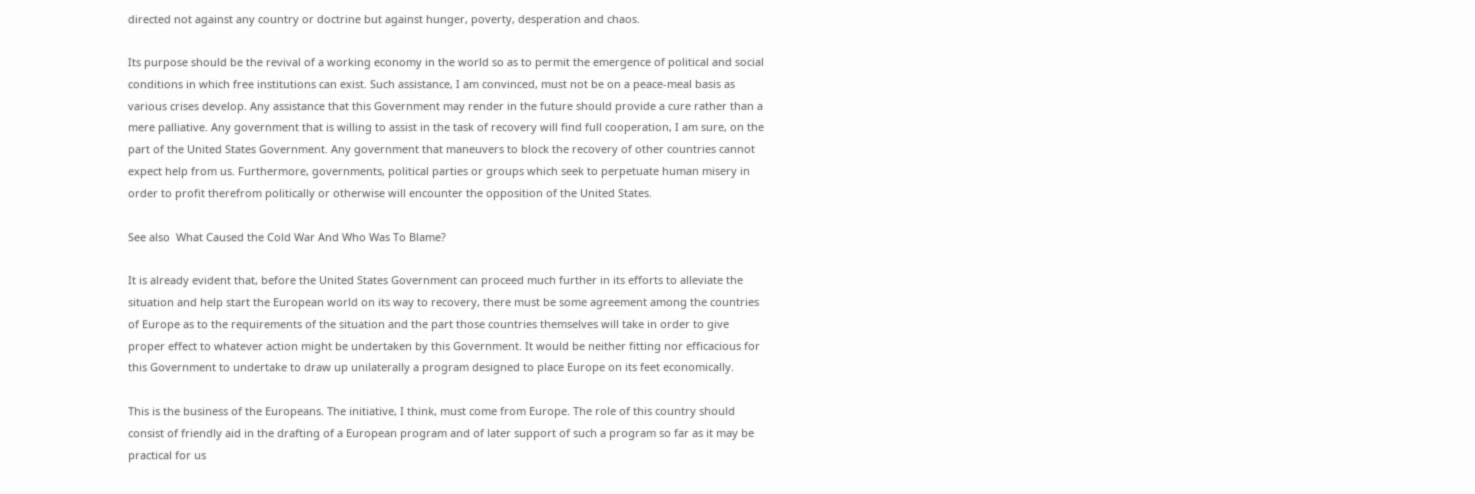directed not against any country or doctrine but against hunger, poverty, desperation and chaos.

Its purpose should be the revival of a working economy in the world so as to permit the emergence of political and social conditions in which free institutions can exist. Such assistance, I am convinced, must not be on a peace-meal basis as various crises develop. Any assistance that this Government may render in the future should provide a cure rather than a mere palliative. Any government that is willing to assist in the task of recovery will find full cooperation, I am sure, on the part of the United States Government. Any government that maneuvers to block the recovery of other countries cannot expect help from us. Furthermore, governments, political parties or groups which seek to perpetuate human misery in order to profit therefrom politically or otherwise will encounter the opposition of the United States.

See also  What Caused the Cold War And Who Was To Blame?

It is already evident that, before the United States Government can proceed much further in its efforts to alleviate the situation and help start the European world on its way to recovery, there must be some agreement among the countries of Europe as to the requirements of the situation and the part those countries themselves will take in order to give proper effect to whatever action might be undertaken by this Government. It would be neither fitting nor efficacious for this Government to undertake to draw up unilaterally a program designed to place Europe on its feet economically.

This is the business of the Europeans. The initiative, I think, must come from Europe. The role of this country should consist of friendly aid in the drafting of a European program and of later support of such a program so far as it may be practical for us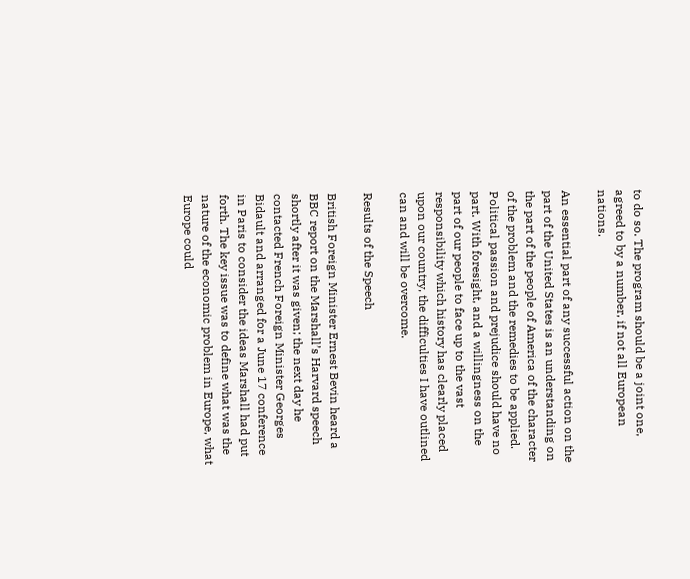to do so. The program should be a joint one, agreed to by a number, if not all European nations.

An essential part of any successful action on the part of the United States is an understanding on the part of the people of America of the character of the problem and the remedies to be applied. Political passion and prejudice should have no part. With foresight, and a willingness on the part of our people to face up to the vast responsibility which history has clearly placed upon our country, the difficulties I have outlined can and will be overcome.

Results of the Speech

British Foreign Minister Ernest Bevin heard a BBC report on the Marshall’s Harvard speech shortly after it was given; the next day he contacted French Foreign Minister Georges Bidault and arranged for a June 17 conference in Paris to consider the ideas Marshall had put forth. The key issue was to define what was the nature of the economic problem in Europe, what Europe could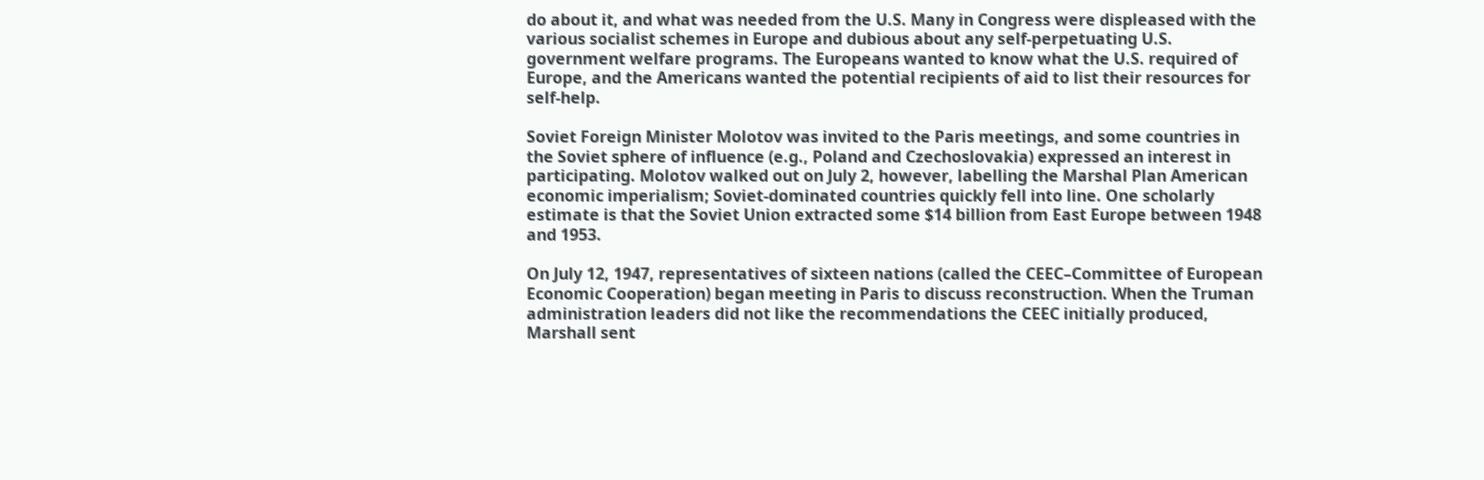do about it, and what was needed from the U.S. Many in Congress were displeased with the various socialist schemes in Europe and dubious about any self-perpetuating U.S. government welfare programs. The Europeans wanted to know what the U.S. required of Europe, and the Americans wanted the potential recipients of aid to list their resources for self-help.

Soviet Foreign Minister Molotov was invited to the Paris meetings, and some countries in the Soviet sphere of influence (e.g., Poland and Czechoslovakia) expressed an interest in participating. Molotov walked out on July 2, however, labelling the Marshal Plan American economic imperialism; Soviet-dominated countries quickly fell into line. One scholarly estimate is that the Soviet Union extracted some $14 billion from East Europe between 1948 and 1953.

On July 12, 1947, representatives of sixteen nations (called the CEEC–Committee of European Economic Cooperation) began meeting in Paris to discuss reconstruction. When the Truman administration leaders did not like the recommendations the CEEC initially produced, Marshall sent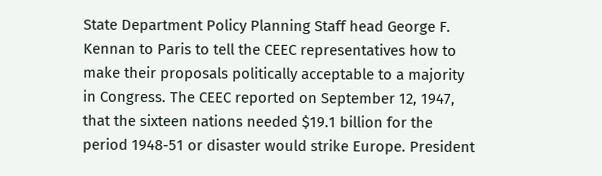State Department Policy Planning Staff head George F. Kennan to Paris to tell the CEEC representatives how to make their proposals politically acceptable to a majority in Congress. The CEEC reported on September 12, 1947, that the sixteen nations needed $19.1 billion for the period 1948-51 or disaster would strike Europe. President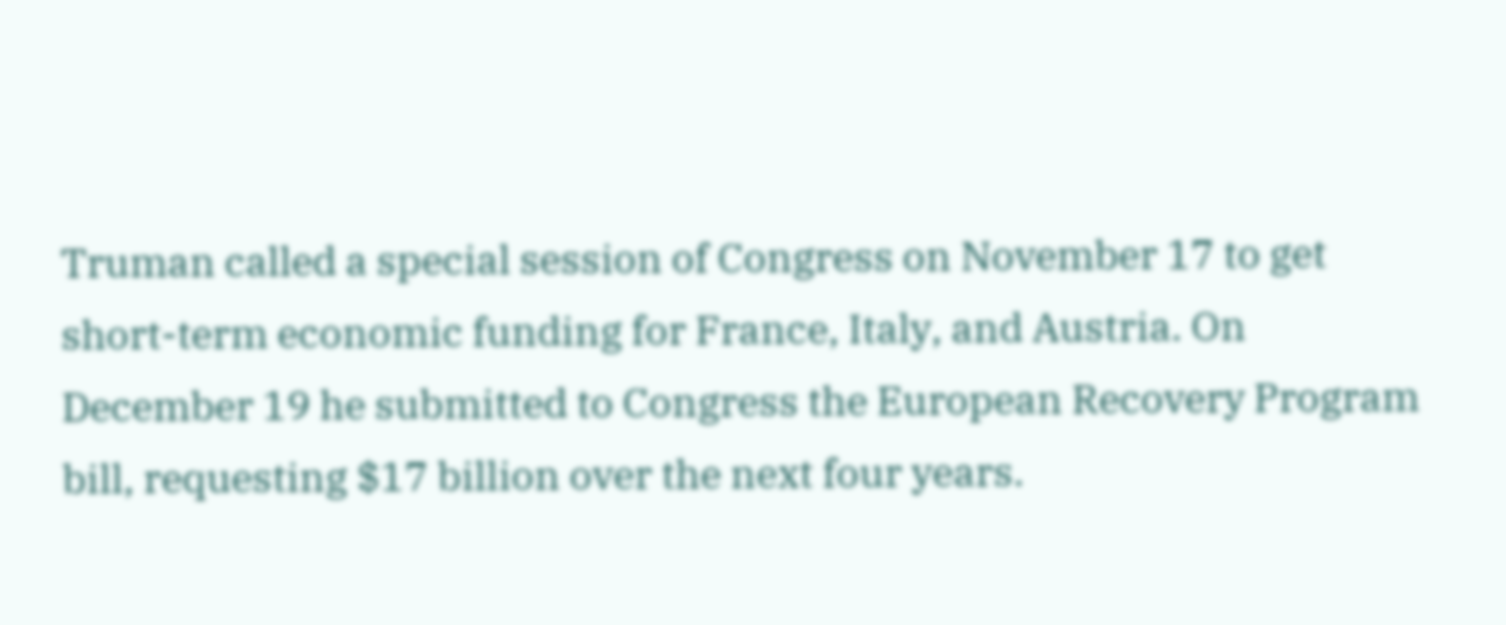Truman called a special session of Congress on November 17 to get short-term economic funding for France, Italy, and Austria. On December 19 he submitted to Congress the European Recovery Program bill, requesting $17 billion over the next four years.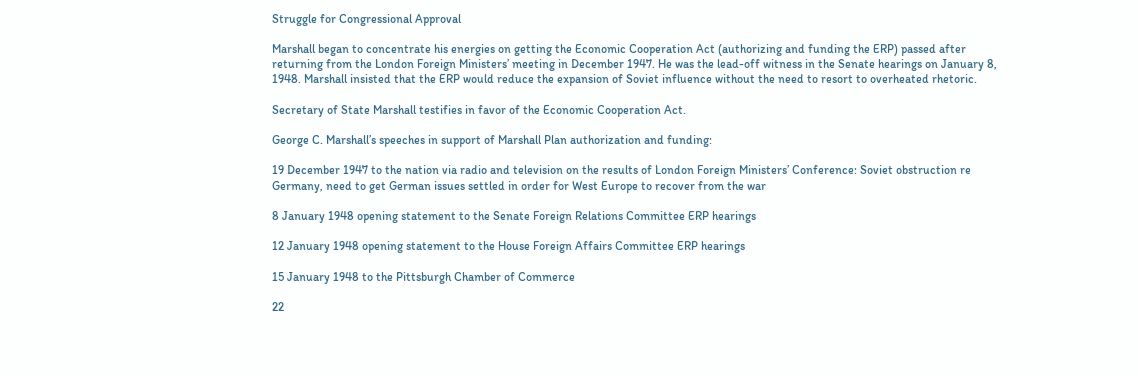Struggle for Congressional Approval

Marshall began to concentrate his energies on getting the Economic Cooperation Act (authorizing and funding the ERP) passed after returning from the London Foreign Ministers’ meeting in December 1947. He was the lead-off witness in the Senate hearings on January 8, 1948. Marshall insisted that the ERP would reduce the expansion of Soviet influence without the need to resort to overheated rhetoric.

Secretary of State Marshall testifies in favor of the Economic Cooperation Act.

George C. Marshall’s speeches in support of Marshall Plan authorization and funding:

19 December 1947 to the nation via radio and television on the results of London Foreign Ministers’ Conference: Soviet obstruction re Germany, need to get German issues settled in order for West Europe to recover from the war

8 January 1948 opening statement to the Senate Foreign Relations Committee ERP hearings

12 January 1948 opening statement to the House Foreign Affairs Committee ERP hearings

15 January 1948 to the Pittsburgh Chamber of Commerce

22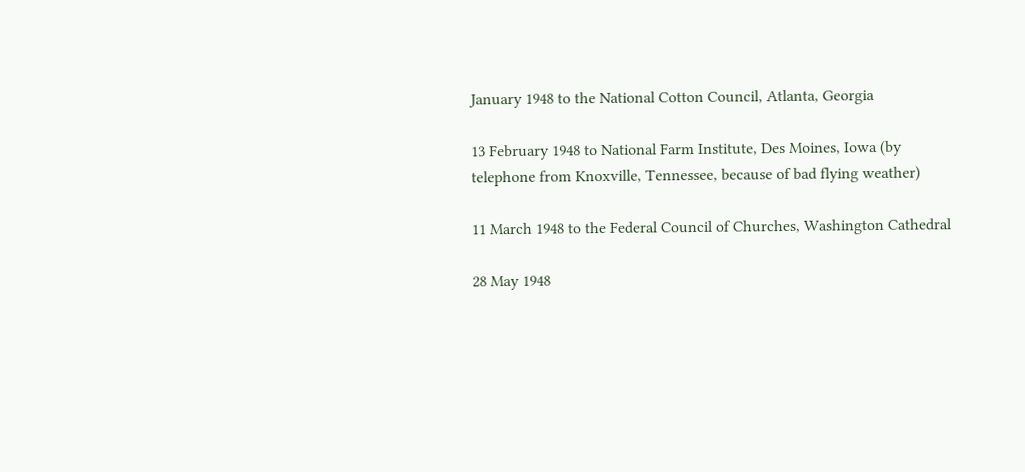January 1948 to the National Cotton Council, Atlanta, Georgia

13 February 1948 to National Farm Institute, Des Moines, Iowa (by telephone from Knoxville, Tennessee, because of bad flying weather)

11 March 1948 to the Federal Council of Churches, Washington Cathedral

28 May 1948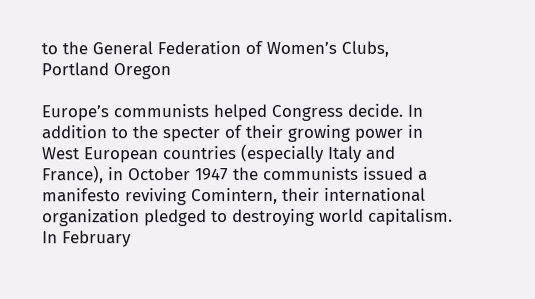to the General Federation of Women’s Clubs, Portland Oregon

Europe’s communists helped Congress decide. In addition to the specter of their growing power in West European countries (especially Italy and France), in October 1947 the communists issued a manifesto reviving Comintern, their international organization pledged to destroying world capitalism. In February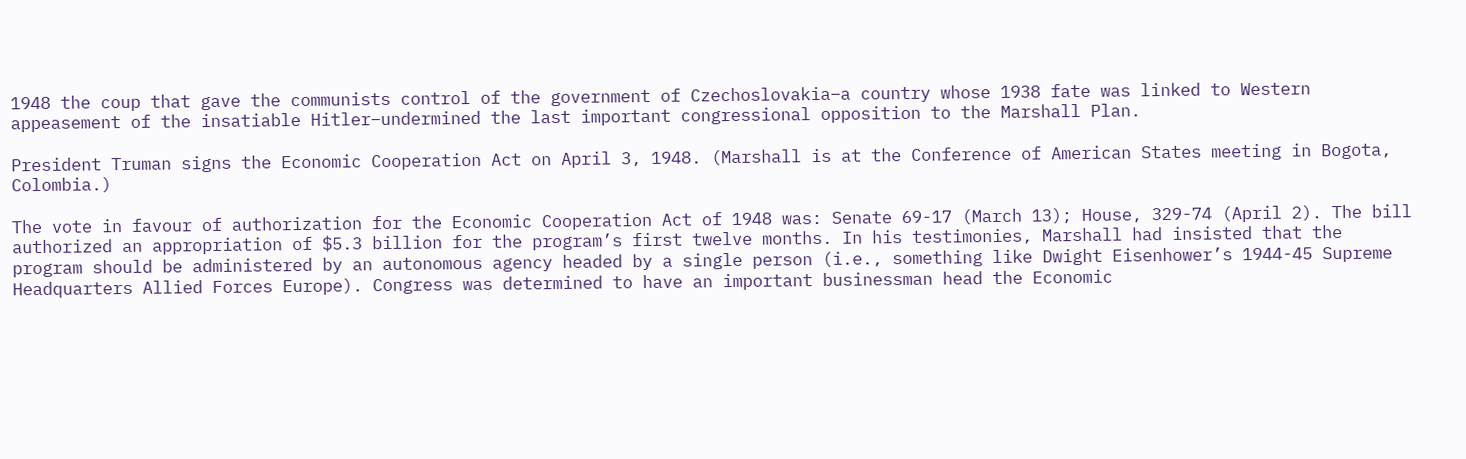1948 the coup that gave the communists control of the government of Czechoslovakia–a country whose 1938 fate was linked to Western appeasement of the insatiable Hitler–undermined the last important congressional opposition to the Marshall Plan.

President Truman signs the Economic Cooperation Act on April 3, 1948. (Marshall is at the Conference of American States meeting in Bogota, Colombia.)

The vote in favour of authorization for the Economic Cooperation Act of 1948 was: Senate 69-17 (March 13); House, 329-74 (April 2). The bill authorized an appropriation of $5.3 billion for the program’s first twelve months. In his testimonies, Marshall had insisted that the program should be administered by an autonomous agency headed by a single person (i.e., something like Dwight Eisenhower’s 1944-45 Supreme Headquarters Allied Forces Europe). Congress was determined to have an important businessman head the Economic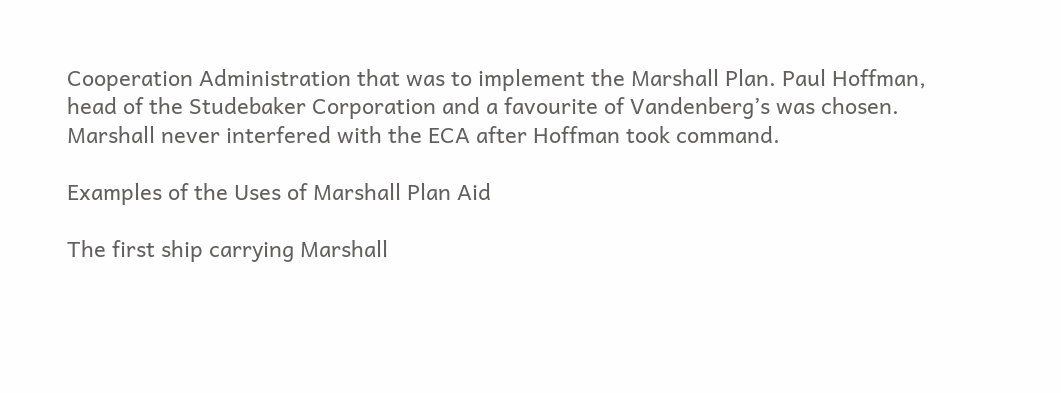Cooperation Administration that was to implement the Marshall Plan. Paul Hoffman, head of the Studebaker Corporation and a favourite of Vandenberg’s was chosen. Marshall never interfered with the ECA after Hoffman took command.

Examples of the Uses of Marshall Plan Aid

The first ship carrying Marshall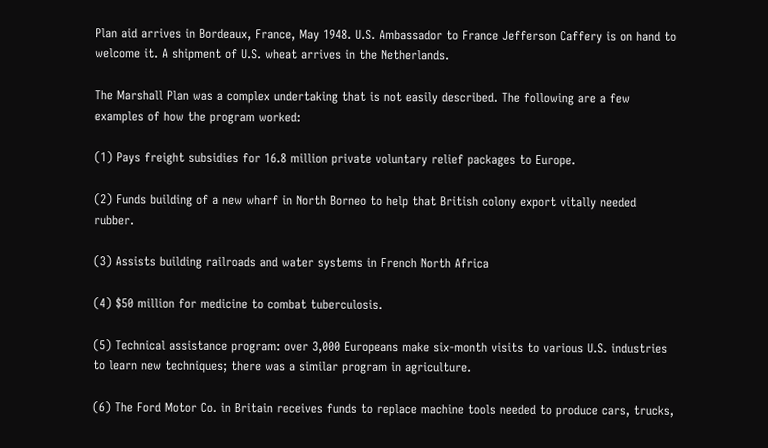Plan aid arrives in Bordeaux, France, May 1948. U.S. Ambassador to France Jefferson Caffery is on hand to welcome it. A shipment of U.S. wheat arrives in the Netherlands.

The Marshall Plan was a complex undertaking that is not easily described. The following are a few examples of how the program worked:

(1) Pays freight subsidies for 16.8 million private voluntary relief packages to Europe.

(2) Funds building of a new wharf in North Borneo to help that British colony export vitally needed rubber.

(3) Assists building railroads and water systems in French North Africa

(4) $50 million for medicine to combat tuberculosis.

(5) Technical assistance program: over 3,000 Europeans make six-month visits to various U.S. industries to learn new techniques; there was a similar program in agriculture.

(6) The Ford Motor Co. in Britain receives funds to replace machine tools needed to produce cars, trucks,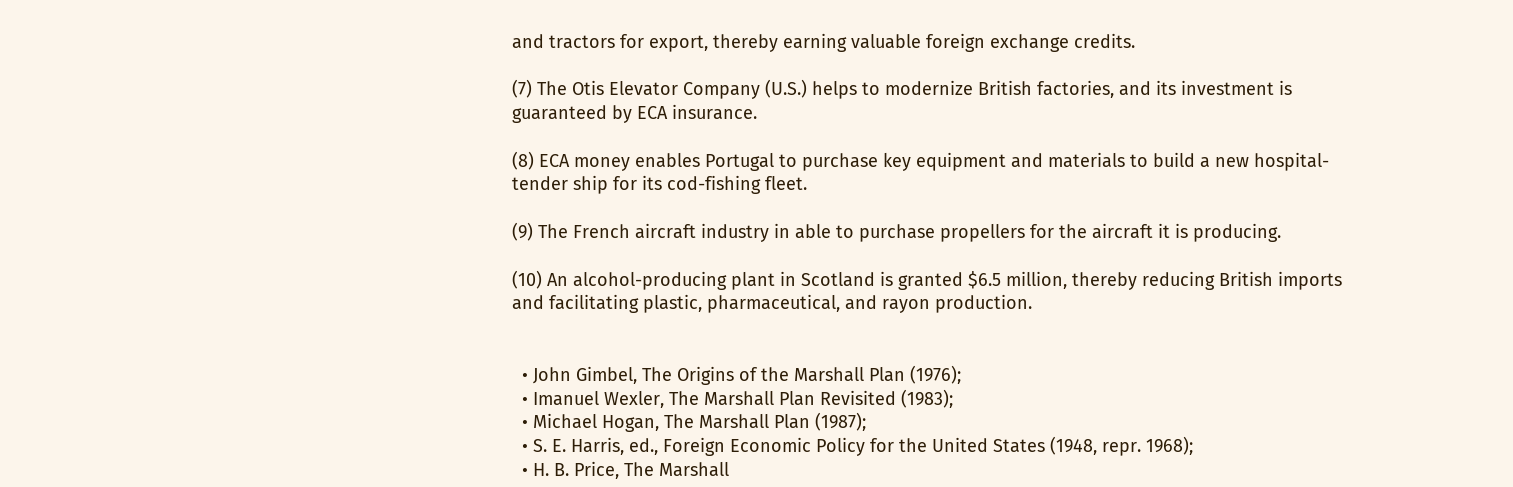and tractors for export, thereby earning valuable foreign exchange credits.

(7) The Otis Elevator Company (U.S.) helps to modernize British factories, and its investment is guaranteed by ECA insurance.

(8) ECA money enables Portugal to purchase key equipment and materials to build a new hospital-tender ship for its cod-fishing fleet.

(9) The French aircraft industry in able to purchase propellers for the aircraft it is producing.

(10) An alcohol-producing plant in Scotland is granted $6.5 million, thereby reducing British imports and facilitating plastic, pharmaceutical, and rayon production.


  • John Gimbel, The Origins of the Marshall Plan (1976);
  • Imanuel Wexler, The Marshall Plan Revisited (1983);
  • Michael Hogan, The Marshall Plan (1987);
  • S. E. Harris, ed., Foreign Economic Policy for the United States (1948, repr. 1968);
  • H. B. Price, The Marshall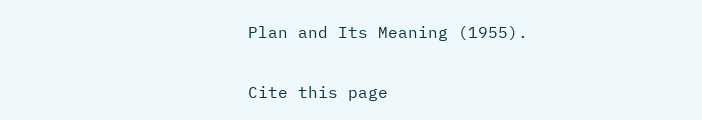Plan and Its Meaning (1955).

Cite this page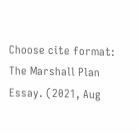Choose cite format:
The Marshall Plan Essay. (2021, Aug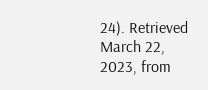24). Retrieved March 22, 2023, from